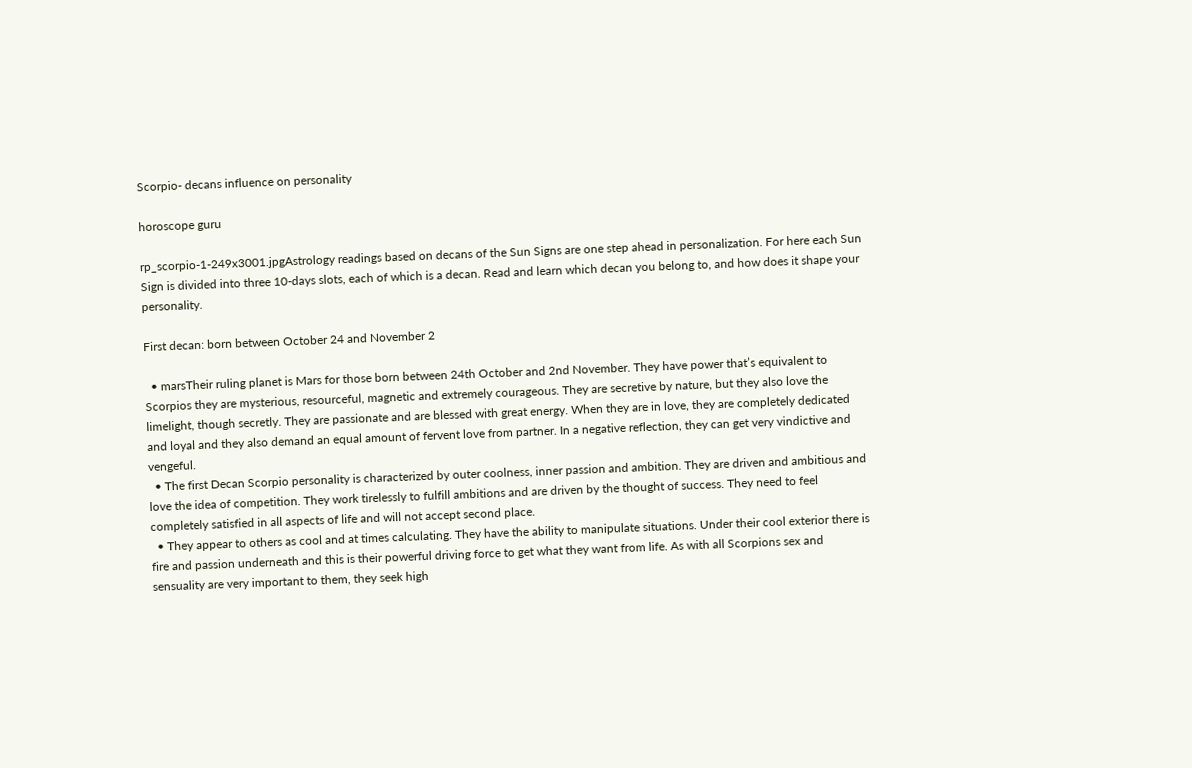Scorpio- decans influence on personality

horoscope guru

rp_scorpio-1-249x3001.jpgAstrology readings based on decans of the Sun Signs are one step ahead in personalization. For here each Sun Sign is divided into three 10-days slots, each of which is a decan. Read and learn which decan you belong to, and how does it shape your personality.

First decan: born between October 24 and November 2

  • marsTheir ruling planet is Mars for those born between 24th October and 2nd November. They have power that’s equivalent to Scorpios they are mysterious, resourceful, magnetic and extremely courageous. They are secretive by nature, but they also love the limelight, though secretly. They are passionate and are blessed with great energy. When they are in love, they are completely dedicated and loyal and they also demand an equal amount of fervent love from partner. In a negative reflection, they can get very vindictive and vengeful.
  • The first Decan Scorpio personality is characterized by outer coolness, inner passion and ambition. They are driven and ambitious and love the idea of competition. They work tirelessly to fulfill ambitions and are driven by the thought of success. They need to feel completely satisfied in all aspects of life and will not accept second place.
  • They appear to others as cool and at times calculating. They have the ability to manipulate situations. Under their cool exterior there is fire and passion underneath and this is their powerful driving force to get what they want from life. As with all Scorpions sex and sensuality are very important to them, they seek high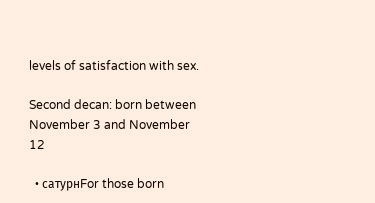levels of satisfaction with sex.

Second decan: born between November 3 and November 12

  • сатурнFor those born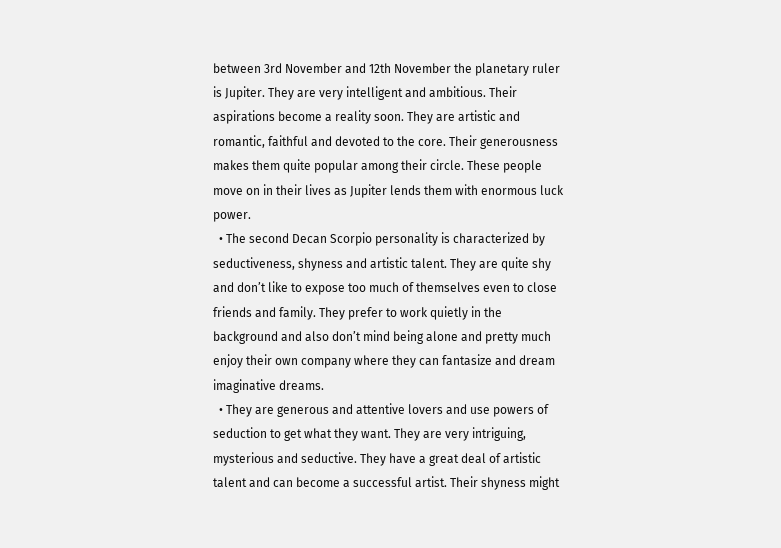between 3rd November and 12th November the planetary ruler is Jupiter. They are very intelligent and ambitious. Their aspirations become a reality soon. They are artistic and romantic, faithful and devoted to the core. Their generousness makes them quite popular among their circle. These people move on in their lives as Jupiter lends them with enormous luck power.
  • The second Decan Scorpio personality is characterized by seductiveness, shyness and artistic talent. They are quite shy and don’t like to expose too much of themselves even to close friends and family. They prefer to work quietly in the background and also don’t mind being alone and pretty much enjoy their own company where they can fantasize and dream imaginative dreams.
  • They are generous and attentive lovers and use powers of seduction to get what they want. They are very intriguing, mysterious and seductive. They have a great deal of artistic talent and can become a successful artist. Their shyness might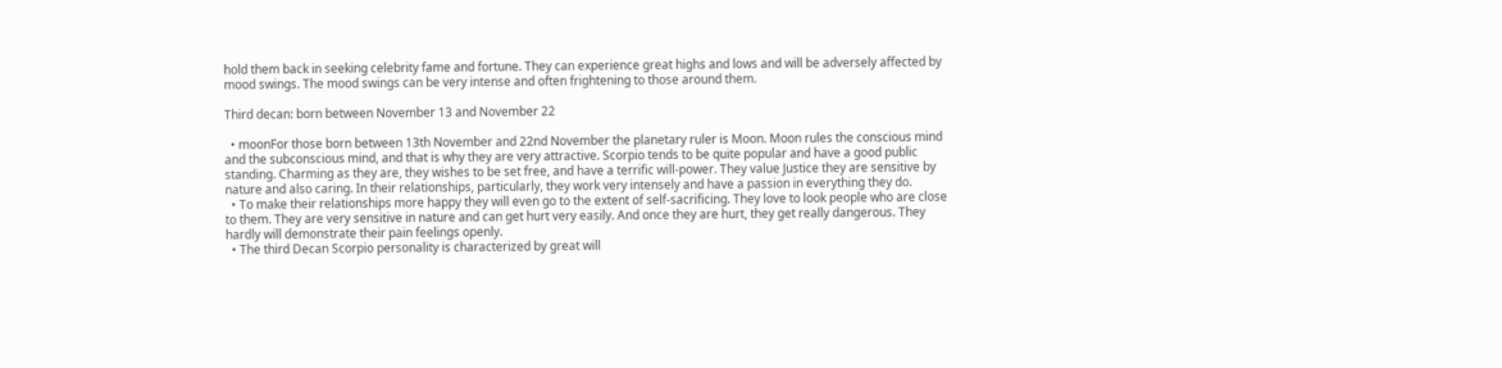hold them back in seeking celebrity fame and fortune. They can experience great highs and lows and will be adversely affected by mood swings. The mood swings can be very intense and often frightening to those around them.

Third decan: born between November 13 and November 22

  • moonFor those born between 13th November and 22nd November the planetary ruler is Moon. Moon rules the conscious mind and the subconscious mind, and that is why they are very attractive. Scorpio tends to be quite popular and have a good public standing. Charming as they are, they wishes to be set free, and have a terrific will-power. They value Justice they are sensitive by nature and also caring. In their relationships, particularly, they work very intensely and have a passion in everything they do.
  • To make their relationships more happy they will even go to the extent of self-sacrificing. They love to look people who are close to them. They are very sensitive in nature and can get hurt very easily. And once they are hurt, they get really dangerous. They hardly will demonstrate their pain feelings openly.
  • The third Decan Scorpio personality is characterized by great will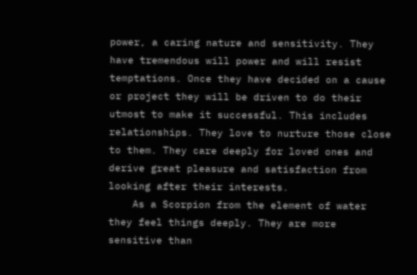power, a caring nature and sensitivity. They have tremendous will power and will resist temptations. Once they have decided on a cause or project they will be driven to do their utmost to make it successful. This includes relationships. They love to nurture those close to them. They care deeply for loved ones and derive great pleasure and satisfaction from looking after their interests.
    As a Scorpion from the element of water they feel things deeply. They are more sensitive than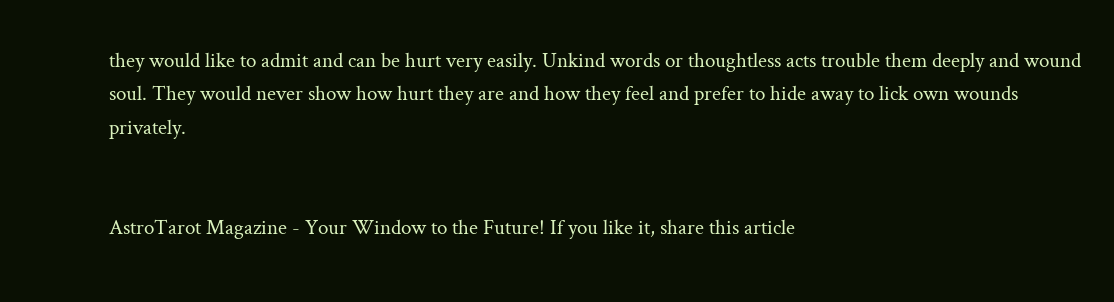they would like to admit and can be hurt very easily. Unkind words or thoughtless acts trouble them deeply and wound soul. They would never show how hurt they are and how they feel and prefer to hide away to lick own wounds privately.


AstroTarot Magazine - Your Window to the Future! If you like it, share this article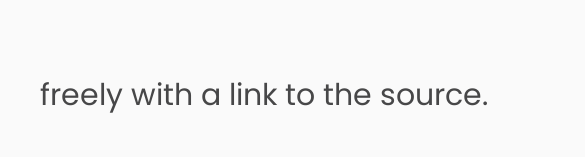freely with a link to the source.